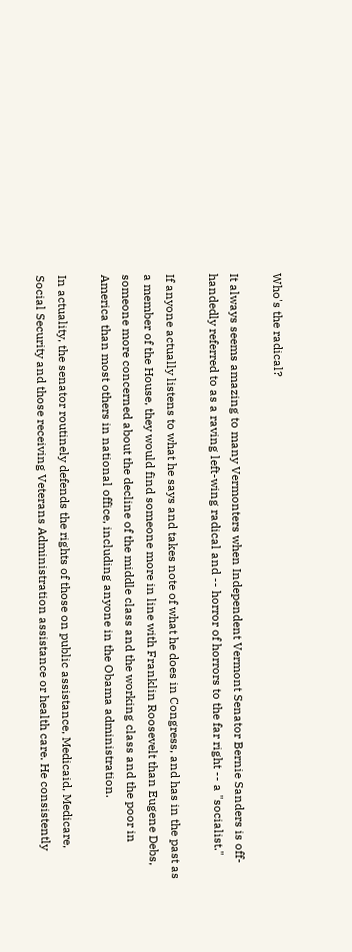Who's the radical?

It always seems amazing to many Vermonters when Independent Vermont Senator Bernie Sanders is off-handedly referred to as a raving left-wing radical and -- horror of horrors to the far right -- a "socialist."

If anyone actually listens to what he says and takes note of what he does in Congress, and has in the past as a member of the House, they would find someone more in line with Franklin Roosevelt than Eugene Debs, someone more concerned about the decline of the middle class and the working class and the poor in America than most others in national office, including anyone in the Obama administration.

In actuality, the senator routinely defends the rights of those on public assistance, Medicaid, Medicare, Social Security and those receiving Veterans Administration assistance or health care. He consistently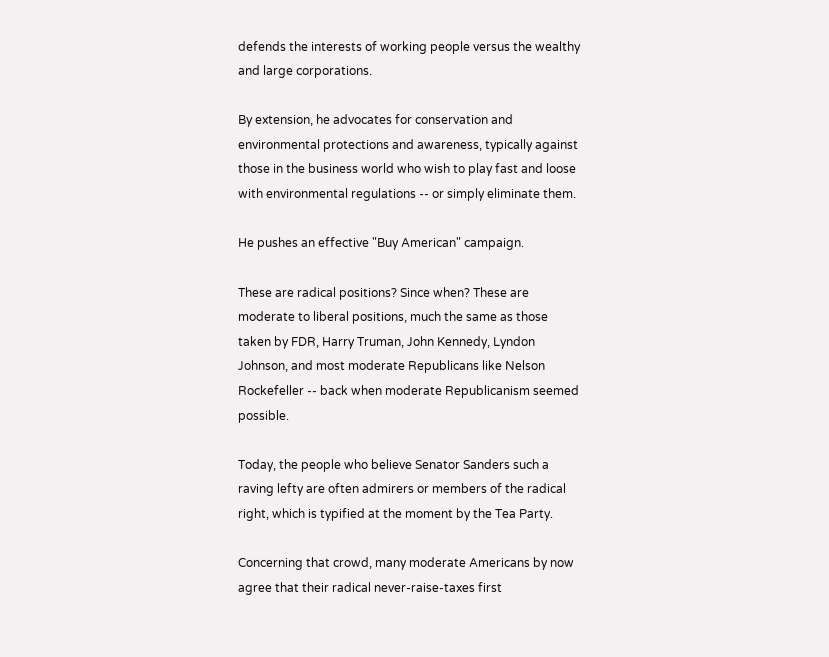defends the interests of working people versus the wealthy and large corporations.

By extension, he advocates for conservation and environmental protections and awareness, typically against those in the business world who wish to play fast and loose with environmental regulations -- or simply eliminate them.

He pushes an effective "Buy American" campaign.

These are radical positions? Since when? These are moderate to liberal positions, much the same as those taken by FDR, Harry Truman, John Kennedy, Lyndon Johnson, and most moderate Republicans like Nelson Rockefeller -- back when moderate Republicanism seemed possible.

Today, the people who believe Senator Sanders such a raving lefty are often admirers or members of the radical right, which is typified at the moment by the Tea Party.

Concerning that crowd, many moderate Americans by now agree that their radical never-raise-taxes first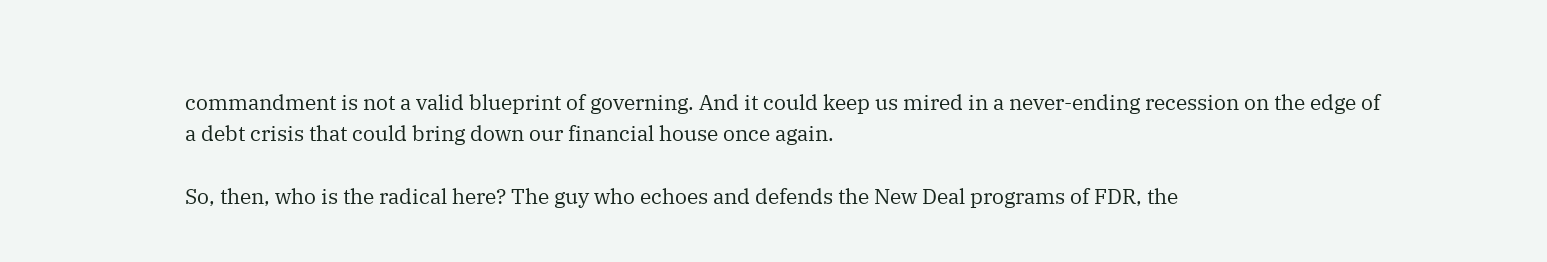commandment is not a valid blueprint of governing. And it could keep us mired in a never-ending recession on the edge of a debt crisis that could bring down our financial house once again.

So, then, who is the radical here? The guy who echoes and defends the New Deal programs of FDR, the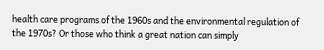health care programs of the 1960s and the environmental regulation of the 1970s? Or those who think a great nation can simply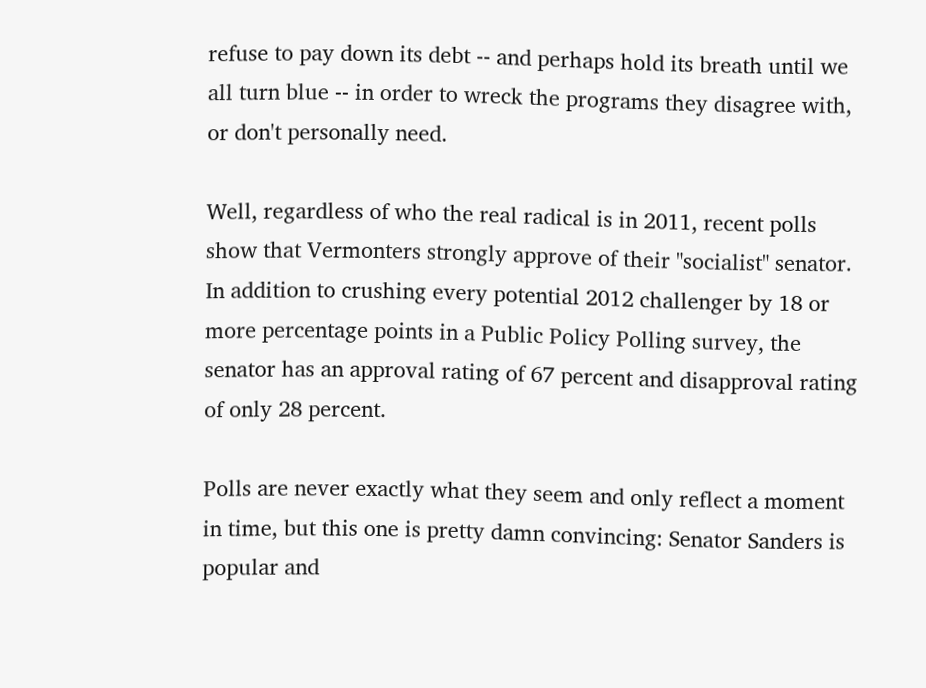refuse to pay down its debt -- and perhaps hold its breath until we all turn blue -- in order to wreck the programs they disagree with, or don't personally need.

Well, regardless of who the real radical is in 2011, recent polls show that Vermonters strongly approve of their "socialist" senator. In addition to crushing every potential 2012 challenger by 18 or more percentage points in a Public Policy Polling survey, the senator has an approval rating of 67 percent and disapproval rating of only 28 percent.

Polls are never exactly what they seem and only reflect a moment in time, but this one is pretty damn convincing: Senator Sanders is popular and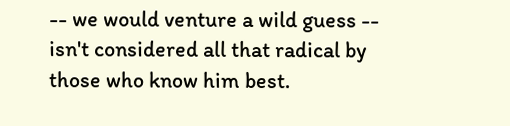-- we would venture a wild guess -- isn't considered all that radical by those who know him best.